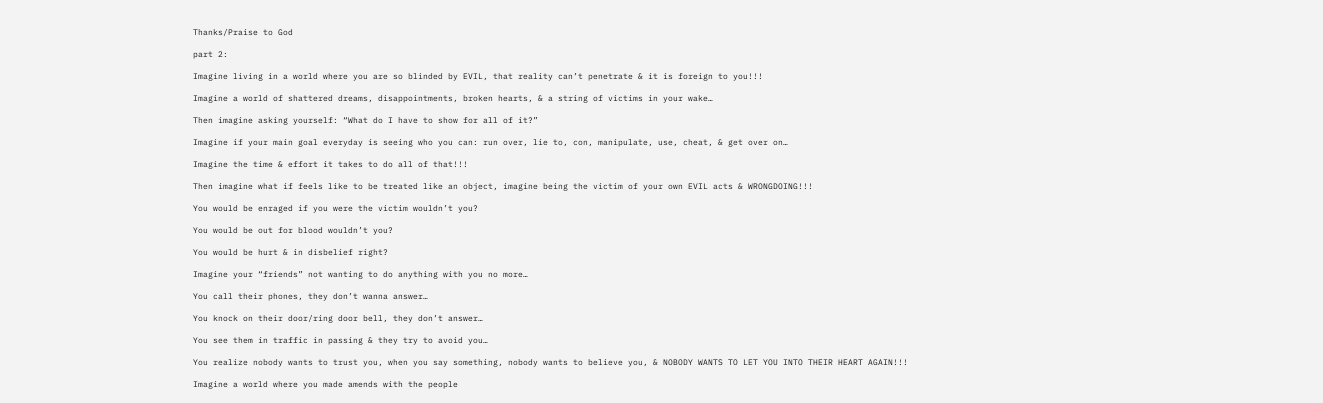Thanks/Praise to God

part 2:

Imagine living in a world where you are so blinded by EVIL, that reality can’t penetrate & it is foreign to you!!!

Imagine a world of shattered dreams, disappointments, broken hearts, & a string of victims in your wake…

Then imagine asking yourself: “What do I have to show for all of it?”

Imagine if your main goal everyday is seeing who you can: run over, lie to, con, manipulate, use, cheat, & get over on…

Imagine the time & effort it takes to do all of that!!!

Then imagine what if feels like to be treated like an object, imagine being the victim of your own EVIL acts & WRONGDOING!!!

You would be enraged if you were the victim wouldn’t you?

You would be out for blood wouldn’t you?

You would be hurt & in disbelief right?

Imagine your “friends” not wanting to do anything with you no more…

You call their phones, they don’t wanna answer…

You knock on their door/ring door bell, they don’t answer…

You see them in traffic in passing & they try to avoid you…

You realize nobody wants to trust you, when you say something, nobody wants to believe you, & NOBODY WANTS TO LET YOU INTO THEIR HEART AGAIN!!!

Imagine a world where you made amends with the people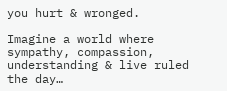you hurt & wronged.

Imagine a world where sympathy, compassion, understanding & live ruled the day…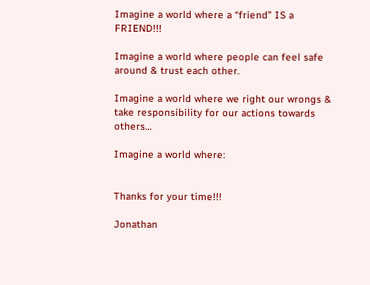Imagine a world where a “friend” IS a FRIEND!!!

Imagine a world where people can feel safe around & trust each other.

Imagine a world where we right our wrongs & take responsibility for our actions towards others…

Imagine a world where:


Thanks for your time!!!

Jonathan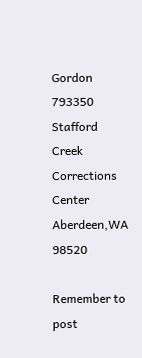Gordon 793350
Stafford Creek Corrections Center
Aberdeen,WA 98520

Remember to post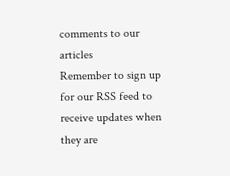comments to our articles
Remember to sign up for our RSS feed to receive updates when they are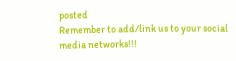posted
Remember to add/link us to your social media networks!!!